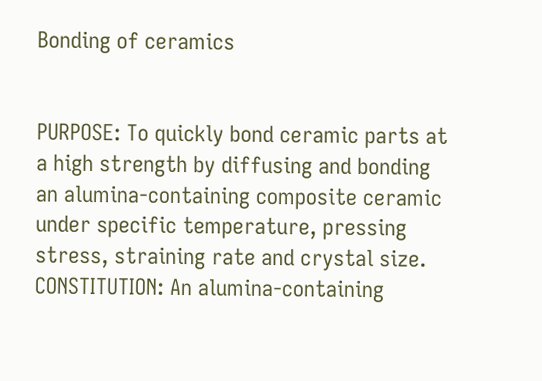Bonding of ceramics


PURPOSE: To quickly bond ceramic parts at a high strength by diffusing and bonding an alumina-containing composite ceramic under specific temperature, pressing stress, straining rate and crystal size. CONSTITUTION: An alumina-containing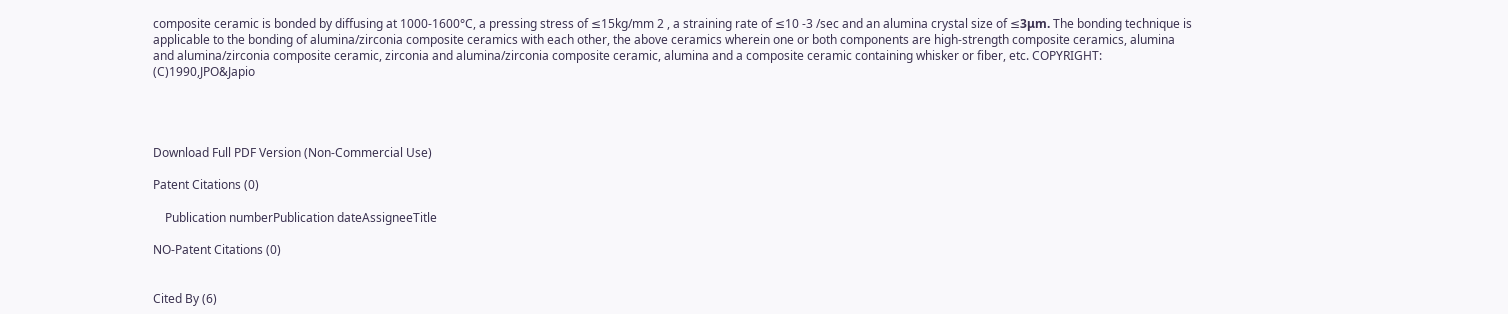composite ceramic is bonded by diffusing at 1000-1600°C, a pressing stress of ≤15kg/mm 2 , a straining rate of ≤10 -3 /sec and an alumina crystal size of ≤3μm. The bonding technique is applicable to the bonding of alumina/zirconia composite ceramics with each other, the above ceramics wherein one or both components are high-strength composite ceramics, alumina and alumina/zirconia composite ceramic, zirconia and alumina/zirconia composite ceramic, alumina and a composite ceramic containing whisker or fiber, etc. COPYRIGHT: (C)1990,JPO&Japio




Download Full PDF Version (Non-Commercial Use)

Patent Citations (0)

    Publication numberPublication dateAssigneeTitle

NO-Patent Citations (0)


Cited By (6)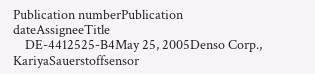Publication numberPublication dateAssigneeTitle
    DE-4412525-B4May 25, 2005Denso Corp., KariyaSauerstoffsensor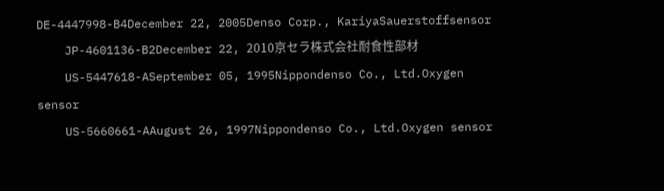DE-4447998-B4December 22, 2005Denso Corp., KariyaSauerstoffsensor
    JP-4601136-B2December 22, 2010京セラ株式会社耐食性部材
    US-5447618-ASeptember 05, 1995Nippondenso Co., Ltd.Oxygen sensor
    US-5660661-AAugust 26, 1997Nippondenso Co., Ltd.Oxygen sensor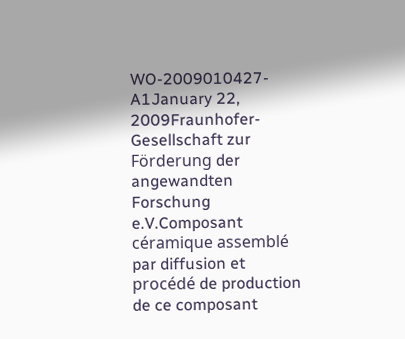WO-2009010427-A1January 22, 2009Fraunhofer-Gesellschaft zur Förderung der angewandten Forschung e.V.Composant céramique assemblé par diffusion et procédé de production de ce composant